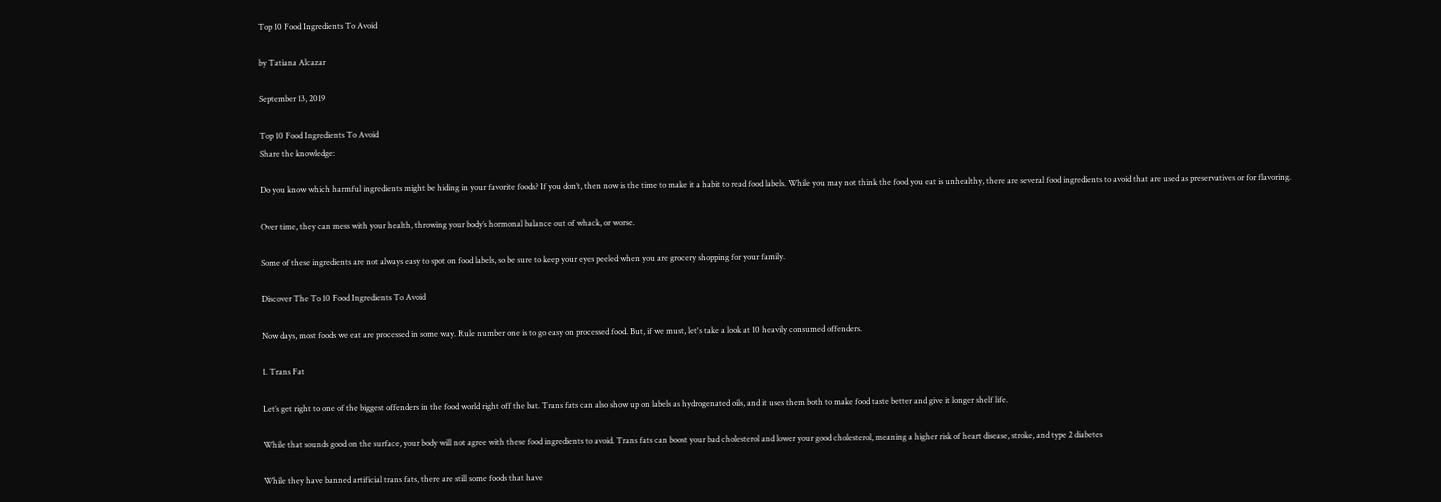Top 10 Food Ingredients To Avoid

by Tatiana Alcazar

September 13, 2019

Top 10 Food Ingredients To Avoid
Share the knowledge:

Do you know which harmful ingredients might be hiding in your favorite foods? If you don’t, then now is the time to make it a habit to read food labels. While you may not think the food you eat is unhealthy, there are several food ingredients to avoid that are used as preservatives or for flavoring.

Over time, they can mess with your health, throwing your body’s hormonal balance out of whack, or worse.

Some of these ingredients are not always easy to spot on food labels, so be sure to keep your eyes peeled when you are grocery shopping for your family.

Discover The To 10 Food Ingredients To Avoid

Now days, most foods we eat are processed in some way. Rule number one is to go easy on processed food. But, if we must, let's take a look at 10 heavily consumed offenders.

1. Trans Fat

Let’s get right to one of the biggest offenders in the food world right off the bat. Trans fats can also show up on labels as hydrogenated oils, and it uses them both to make food taste better and give it longer shelf life.

While that sounds good on the surface, your body will not agree with these food ingredients to avoid. Trans fats can boost your bad cholesterol and lower your good cholesterol, meaning a higher risk of heart disease, stroke, and type 2 diabetes

While they have banned artificial trans fats, there are still some foods that have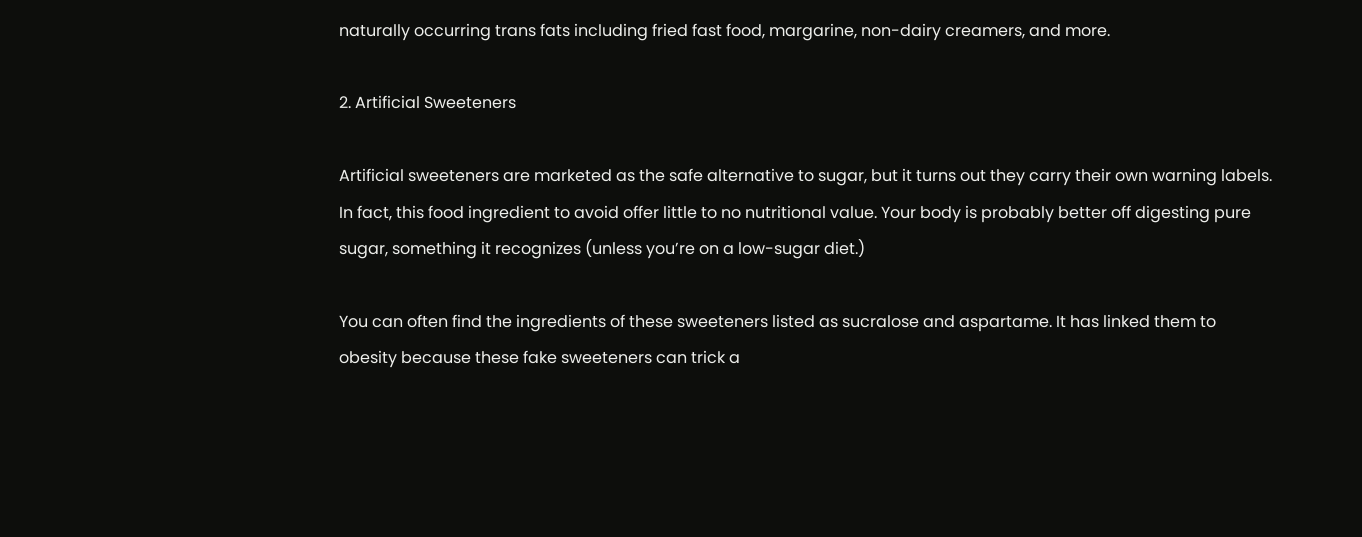naturally occurring trans fats including fried fast food, margarine, non-dairy creamers, and more.

2. Artificial Sweeteners

Artificial sweeteners are marketed as the safe alternative to sugar, but it turns out they carry their own warning labels. In fact, this food ingredient to avoid offer little to no nutritional value. Your body is probably better off digesting pure sugar, something it recognizes (unless you’re on a low-sugar diet.)

You can often find the ingredients of these sweeteners listed as sucralose and aspartame. It has linked them to obesity because these fake sweeteners can trick a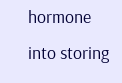hormone into storing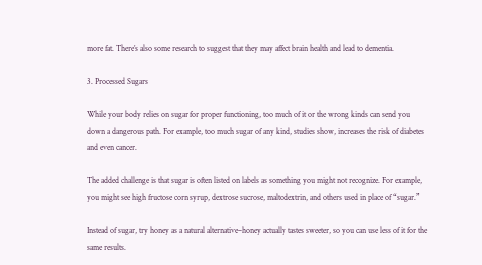more fat. There’s also some research to suggest that they may affect brain health and lead to dementia.

3. Processed Sugars

While your body relies on sugar for proper functioning, too much of it or the wrong kinds can send you down a dangerous path. For example, too much sugar of any kind, studies show, increases the risk of diabetes and even cancer.

The added challenge is that sugar is often listed on labels as something you might not recognize. For example, you might see high fructose corn syrup, dextrose sucrose, maltodextrin, and others used in place of “sugar.”

Instead of sugar, try honey as a natural alternative–honey actually tastes sweeter, so you can use less of it for the same results.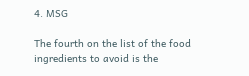4. MSG

The fourth on the list of the food ingredients to avoid is the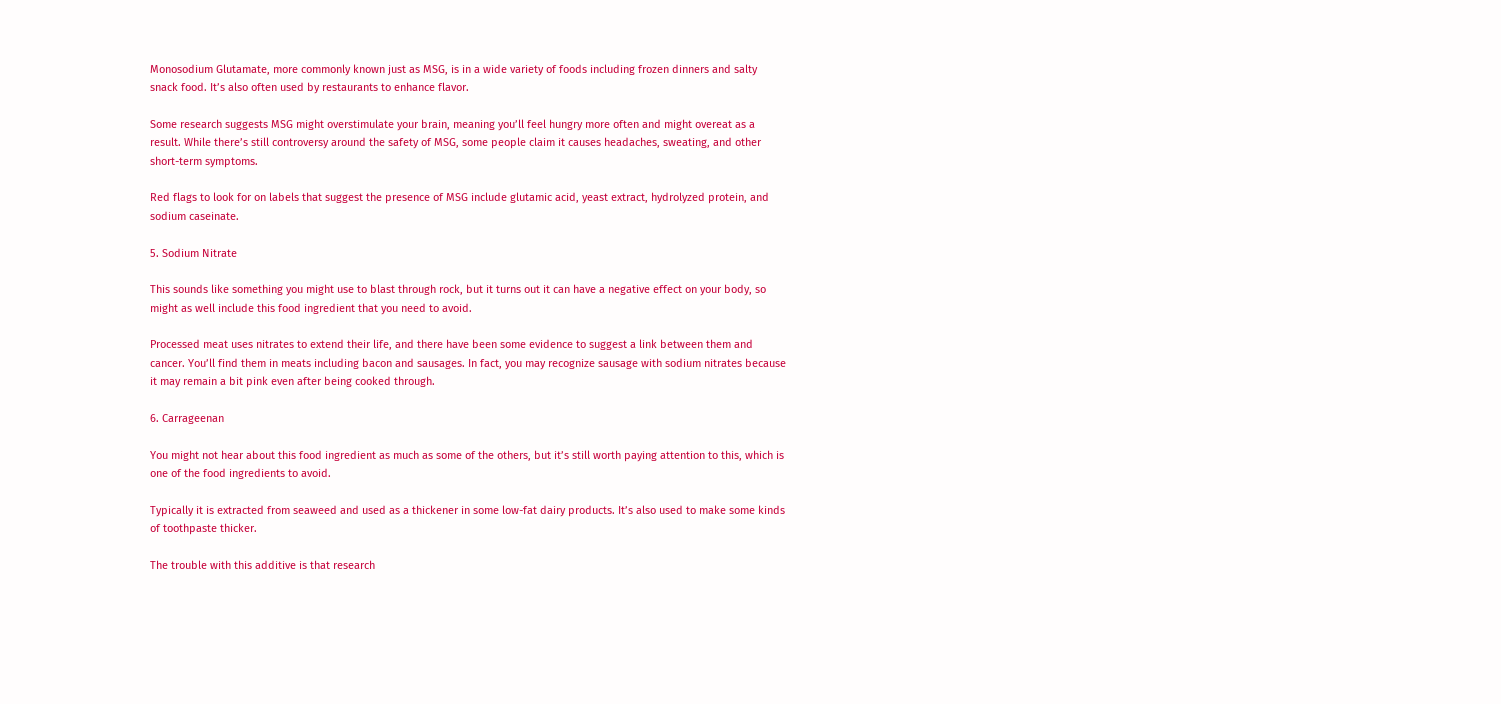Monosodium Glutamate, more commonly known just as MSG, is in a wide variety of foods including frozen dinners and salty snack food. It’s also often used by restaurants to enhance flavor.

Some research suggests MSG might overstimulate your brain, meaning you’ll feel hungry more often and might overeat as a result. While there’s still controversy around the safety of MSG, some people claim it causes headaches, sweating, and other short-term symptoms.

Red flags to look for on labels that suggest the presence of MSG include glutamic acid, yeast extract, hydrolyzed protein, and sodium caseinate.

5. Sodium Nitrate

This sounds like something you might use to blast through rock, but it turns out it can have a negative effect on your body, so might as well include this food ingredient that you need to avoid.

Processed meat uses nitrates to extend their life, and there have been some evidence to suggest a link between them and cancer. You’ll find them in meats including bacon and sausages. In fact, you may recognize sausage with sodium nitrates because it may remain a bit pink even after being cooked through.

6. Carrageenan

You might not hear about this food ingredient as much as some of the others, but it’s still worth paying attention to this, which is one of the food ingredients to avoid.

Typically it is extracted from seaweed and used as a thickener in some low-fat dairy products. It’s also used to make some kinds of toothpaste thicker.

The trouble with this additive is that research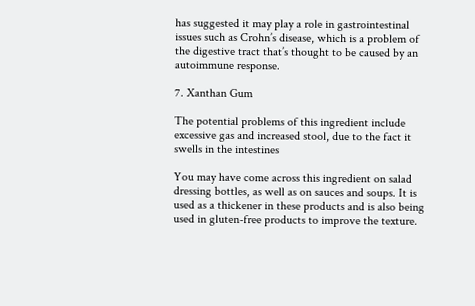has suggested it may play a role in gastrointestinal issues such as Crohn’s disease, which is a problem of the digestive tract that’s thought to be caused by an autoimmune response.

7. Xanthan Gum

The potential problems of this ingredient include excessive gas and increased stool, due to the fact it swells in the intestines

You may have come across this ingredient on salad dressing bottles, as well as on sauces and soups. It is used as a thickener in these products and is also being used in gluten-free products to improve the texture.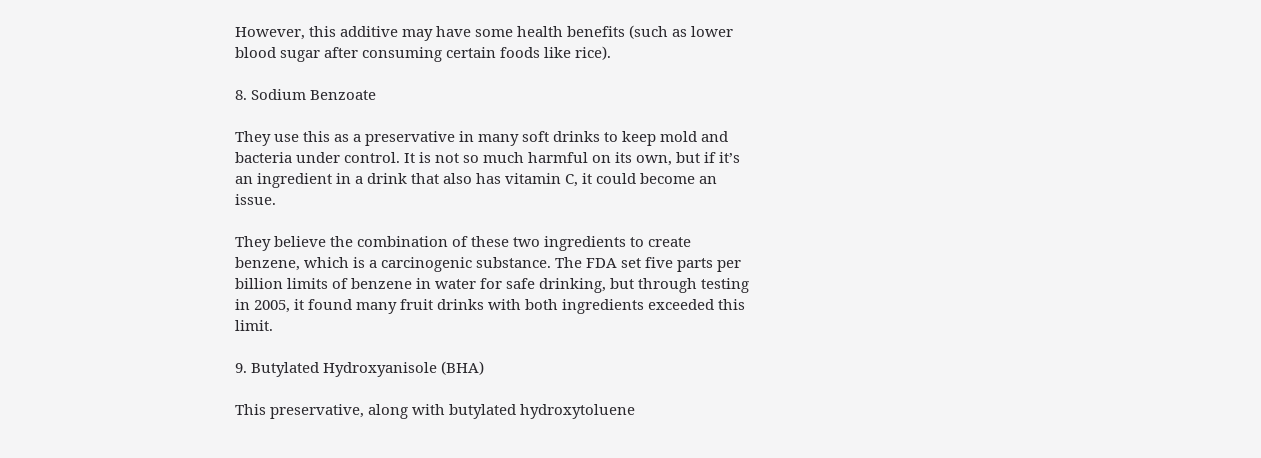However, this additive may have some health benefits (such as lower blood sugar after consuming certain foods like rice).

8. Sodium Benzoate

They use this as a preservative in many soft drinks to keep mold and bacteria under control. It is not so much harmful on its own, but if it’s an ingredient in a drink that also has vitamin C, it could become an issue.

They believe the combination of these two ingredients to create benzene, which is a carcinogenic substance. The FDA set five parts per billion limits of benzene in water for safe drinking, but through testing in 2005, it found many fruit drinks with both ingredients exceeded this limit.

9. Butylated Hydroxyanisole (BHA)

This preservative, along with butylated hydroxytoluene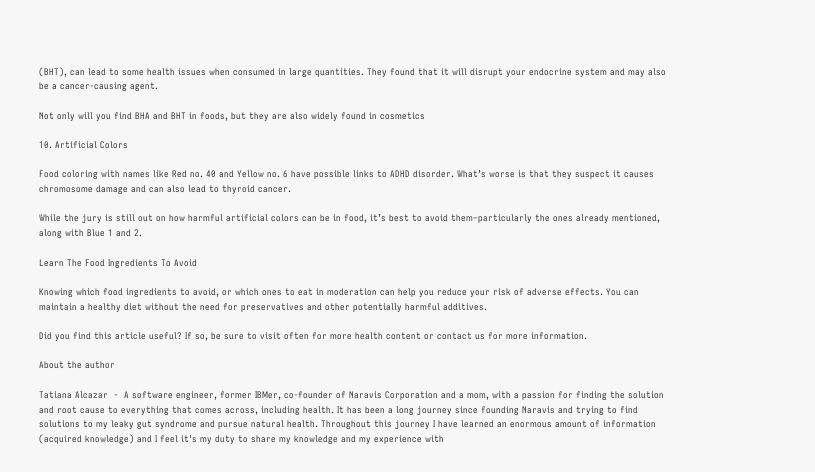(BHT), can lead to some health issues when consumed in large quantities. They found that it will disrupt your endocrine system and may also be a cancer-causing agent.

Not only will you find BHA and BHT in foods, but they are also widely found in cosmetics

10. Artificial Colors

Food coloring with names like Red no. 40 and Yellow no. 6 have possible links to ADHD disorder. What’s worse is that they suspect it causes chromosome damage and can also lead to thyroid cancer.

While the jury is still out on how harmful artificial colors can be in food, it’s best to avoid them–particularly the ones already mentioned, along with Blue 1 and 2.

Learn The Food Ingredients To Avoid

Knowing which food ingredients to avoid, or which ones to eat in moderation can help you reduce your risk of adverse effects. You can maintain a healthy diet without the need for preservatives and other potentially harmful additives.

Did you find this article useful? If so, be sure to visit often for more health content or contact us for more information.

About the author

Tatiana Alcazar  -  A software engineer, former IBMer, co-founder of Naravis Corporation and a mom, with a passion for finding the solution and root cause to everything that comes across, including health. It has been a long journey since founding Naravis and trying to find solutions to my leaky gut syndrome and pursue natural health. Throughout this journey I have learned an enormous amount of information (acquired knowledge) and I feel it's my duty to share my knowledge and my experience with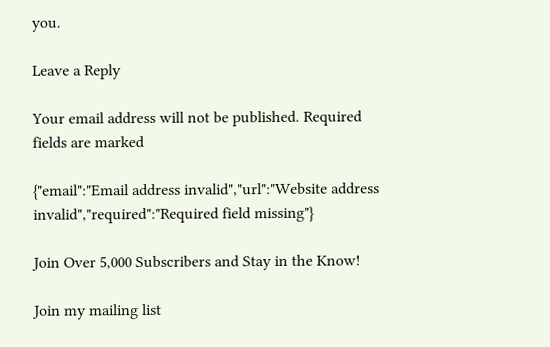you.

Leave a Reply

Your email address will not be published. Required fields are marked

{"email":"Email address invalid","url":"Website address invalid","required":"Required field missing"}

Join Over 5,000 Subscribers and Stay in the Know!

Join my mailing list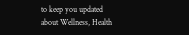to keep you updated about Wellness, Health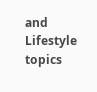and Lifestyle topics